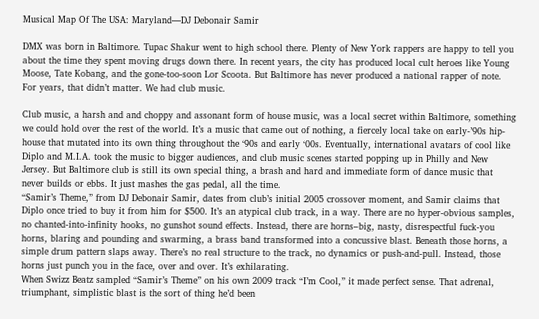Musical Map Of The USA: Maryland—DJ Debonair Samir

DMX was born in Baltimore. Tupac Shakur went to high school there. Plenty of New York rappers are happy to tell you about the time they spent moving drugs down there. In recent years, the city has produced local cult heroes like Young Moose, Tate Kobang, and the gone-too-soon Lor Scoota. But Baltimore has never produced a national rapper of note. For years, that didn’t matter. We had club music.

Club music, a harsh and and choppy and assonant form of house music, was a local secret within Baltimore, something we could hold over the rest of the world. It’s a music that came out of nothing, a fiercely local take on early-’90s hip-house that mutated into its own thing throughout the ‘90s and early ‘00s. Eventually, international avatars of cool like Diplo and M.I.A. took the music to bigger audiences, and club music scenes started popping up in Philly and New Jersey. But Baltimore club is still its own special thing, a brash and hard and immediate form of dance music that never builds or ebbs. It just mashes the gas pedal, all the time.
“Samir’s Theme,” from DJ Debonair Samir, dates from club’s initial 2005 crossover moment, and Samir claims that Diplo once tried to buy it from him for $500. It’s an atypical club track, in a way. There are no hyper-obvious samples, no chanted-into-infinity hooks, no gunshot sound effects. Instead, there are horns–big, nasty, disrespectful fuck-you horns, blaring and pounding and swarming, a brass band transformed into a concussive blast. Beneath those horns, a simple drum pattern slaps away. There’s no real structure to the track, no dynamics or push-and-pull. Instead, those horns just punch you in the face, over and over. It’s exhilarating.
When Swizz Beatz sampled “Samir’s Theme” on his own 2009 track “I’m Cool,” it made perfect sense. That adrenal, triumphant, simplistic blast is the sort of thing he’d been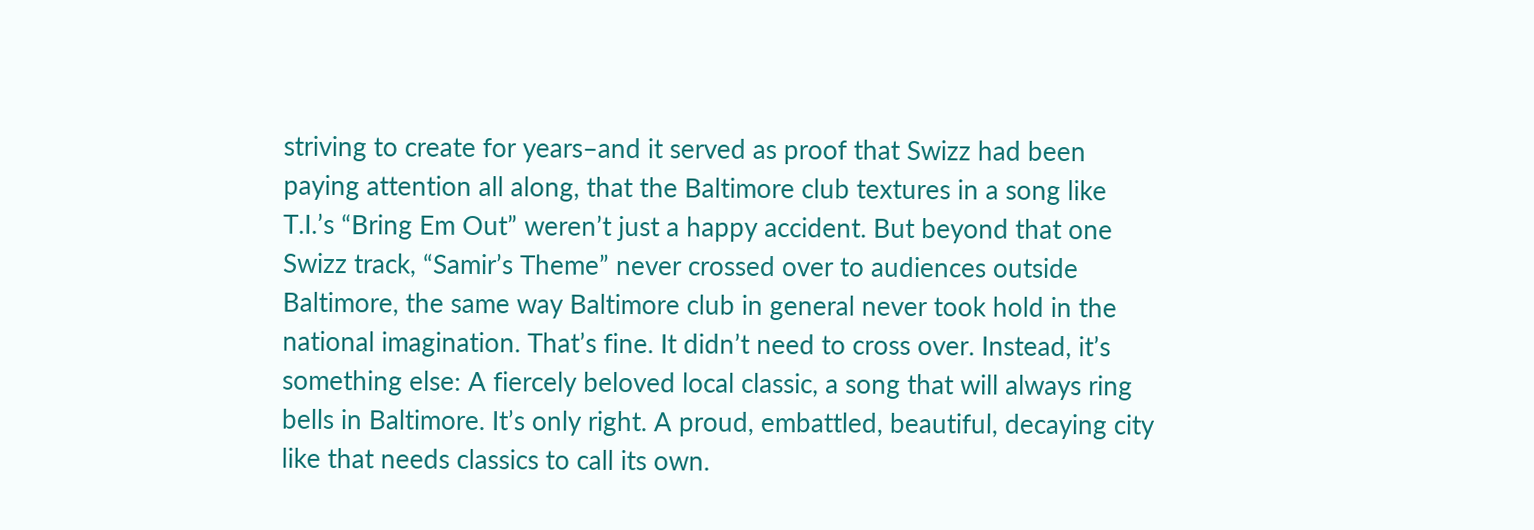striving to create for years–and it served as proof that Swizz had been paying attention all along, that the Baltimore club textures in a song like T.I.’s “Bring Em Out” weren’t just a happy accident. But beyond that one Swizz track, “Samir’s Theme” never crossed over to audiences outside Baltimore, the same way Baltimore club in general never took hold in the national imagination. That’s fine. It didn’t need to cross over. Instead, it’s something else: A fiercely beloved local classic, a song that will always ring bells in Baltimore. It’s only right. A proud, embattled, beautiful, decaying city like that needs classics to call its own.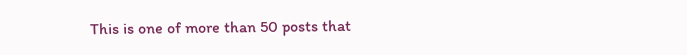This is one of more than 50 posts that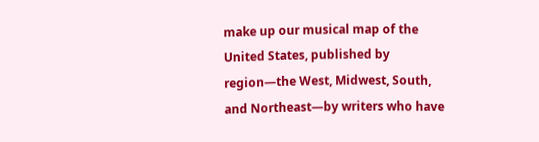make up our musical map of the United States, published by region—the West, Midwest, South, and Northeast—by writers who have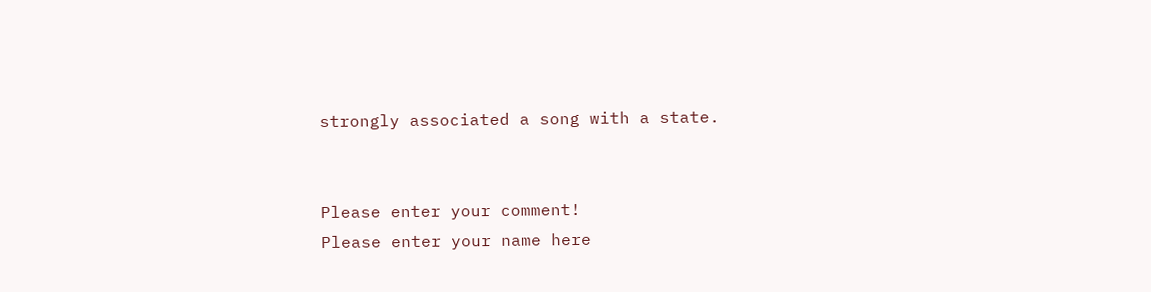strongly associated a song with a state.


Please enter your comment!
Please enter your name here